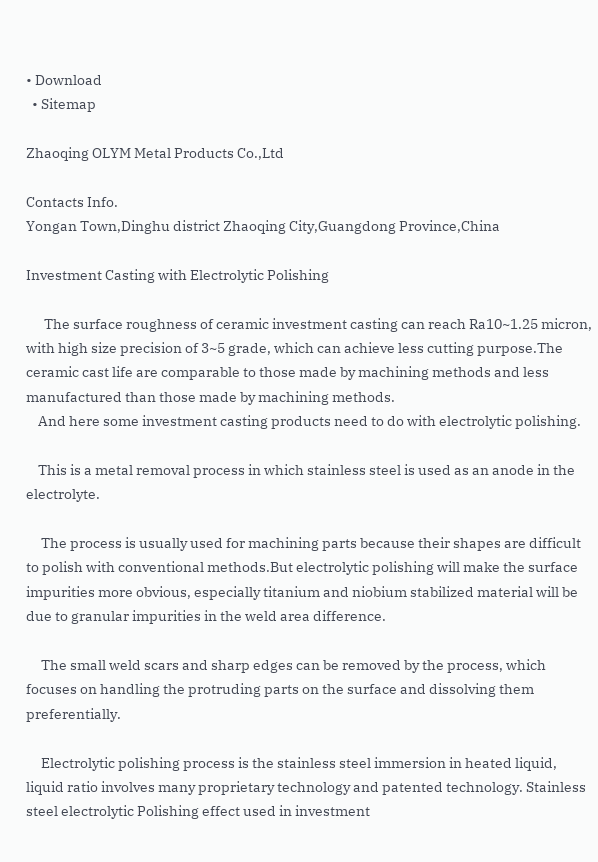• Download
  • Sitemap

Zhaoqing OLYM Metal Products Co.,Ltd

Contacts Info.
Yongan Town,Dinghu district Zhaoqing City,Guangdong Province,China

Investment Casting with Electrolytic Polishing

      The surface roughness of ceramic investment casting can reach Ra10~1.25 micron, with high size precision of 3~5 grade, which can achieve less cutting purpose.The ceramic cast life are comparable to those made by machining methods and less manufactured than those made by machining methods.
    And here some investment casting products need to do with electrolytic polishing.

    This is a metal removal process in which stainless steel is used as an anode in the electrolyte.

     The process is usually used for machining parts because their shapes are difficult to polish with conventional methods.But electrolytic polishing will make the surface impurities more obvious, especially titanium and niobium stabilized material will be due to granular impurities in the weld area difference.

     The small weld scars and sharp edges can be removed by the process, which focuses on handling the protruding parts on the surface and dissolving them preferentially.

     Electrolytic polishing process is the stainless steel immersion in heated liquid, liquid ratio involves many proprietary technology and patented technology. Stainless steel electrolytic Polishing effect used in investment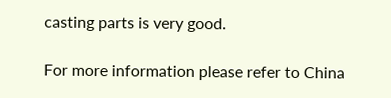casting parts is very good.

For more information please refer to China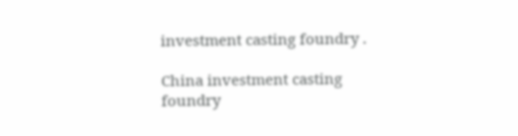investment casting foundry .

China investment casting foundry